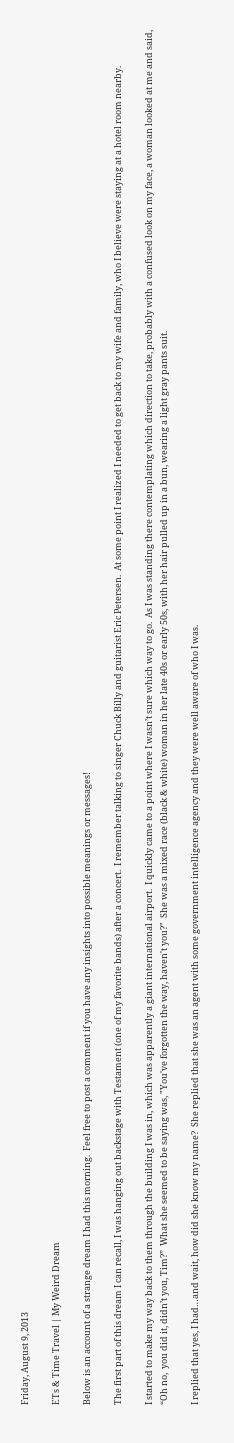Friday, August 9, 2013

ETs & Time Travel | My Weird Dream

Below is an account of a strange dream I had this morning.  Feel free to post a comment if you have any insights into possible meanings or messages!

The first part of this dream I can recall, I was hanging out backstage with Testament (one of my favorite bands) after a concert.  I remember talking to singer Chuck Billy and guitarist Eric Petersen.  At some point I realized I needed to get back to my wife and family, who I believe were staying at a hotel room nearby.

I started to make my way back to them through the building I was in, which was apparently a giant international airport.  I quickly came to a point where I wasn’t sure which way to go.  As I was standing there contemplating which direction to take, probably with a confused look on my face, a woman looked at me and said, “Oh no,  you did it, didn’t you, Tim?”  What she seemed to be saying was, "You've forgotten the way, haven't you?"  She was a mixed race (black & white) woman in her late 40s or early 50s, with her hair pulled up in a bun, wearing a light gray pants suit.

I replied that yes, I had…and wait, how did she know my name?  She replied that she was an agent with some government intelligence agency and they were well aware of who I was.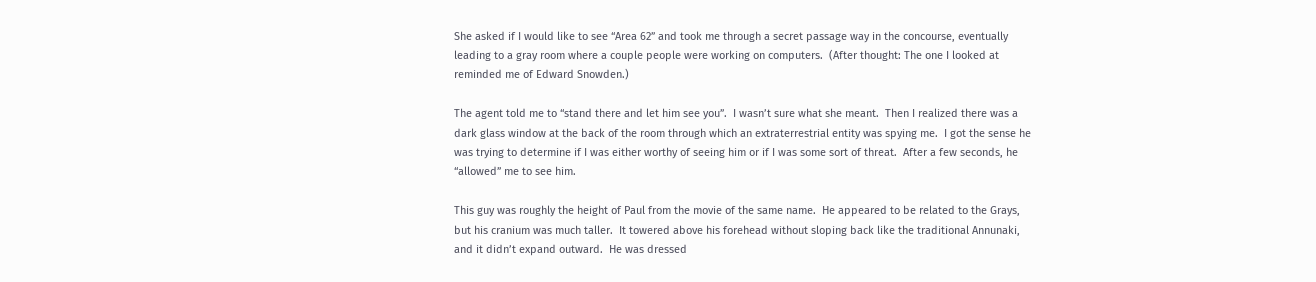She asked if I would like to see “Area 62” and took me through a secret passage way in the concourse, eventually leading to a gray room where a couple people were working on computers.  (After thought: The one I looked at reminded me of Edward Snowden.)

The agent told me to “stand there and let him see you”.  I wasn’t sure what she meant.  Then I realized there was a dark glass window at the back of the room through which an extraterrestrial entity was spying me.  I got the sense he was trying to determine if I was either worthy of seeing him or if I was some sort of threat.  After a few seconds, he “allowed” me to see him.

This guy was roughly the height of Paul from the movie of the same name.  He appeared to be related to the Grays, but his cranium was much taller.  It towered above his forehead without sloping back like the traditional Annunaki, and it didn’t expand outward.  He was dressed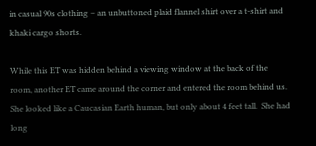in casual 90s clothing – an unbuttoned plaid flannel shirt over a t-shirt and khaki cargo shorts.

While this ET was hidden behind a viewing window at the back of the room, another ET came around the corner and entered the room behind us.  She looked like a Caucasian Earth human, but only about 4 feet tall.  She had long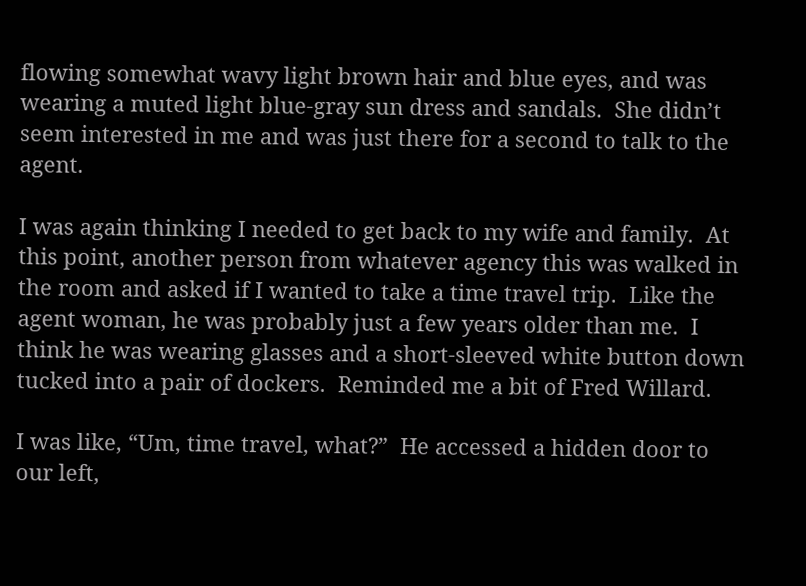flowing somewhat wavy light brown hair and blue eyes, and was wearing a muted light blue-gray sun dress and sandals.  She didn’t seem interested in me and was just there for a second to talk to the agent.

I was again thinking I needed to get back to my wife and family.  At this point, another person from whatever agency this was walked in the room and asked if I wanted to take a time travel trip.  Like the agent woman, he was probably just a few years older than me.  I think he was wearing glasses and a short-sleeved white button down tucked into a pair of dockers.  Reminded me a bit of Fred Willard.

I was like, “Um, time travel, what?”  He accessed a hidden door to our left,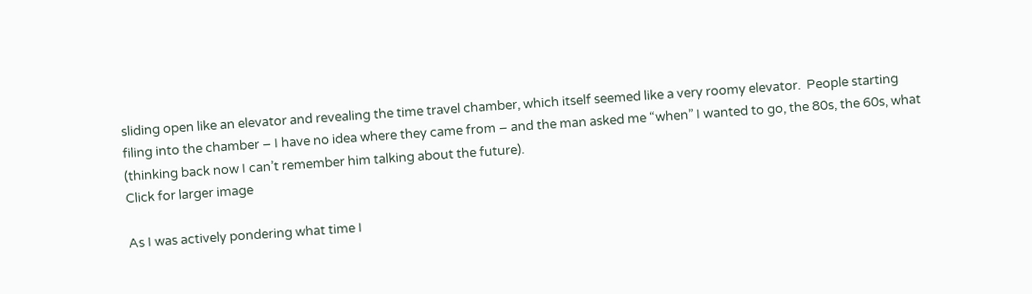sliding open like an elevator and revealing the time travel chamber, which itself seemed like a very roomy elevator.  People starting filing into the chamber – I have no idea where they came from – and the man asked me “when” I wanted to go, the 80s, the 60s, what (thinking back now I can’t remember him talking about the future).
Click for larger image

As I was actively pondering what time I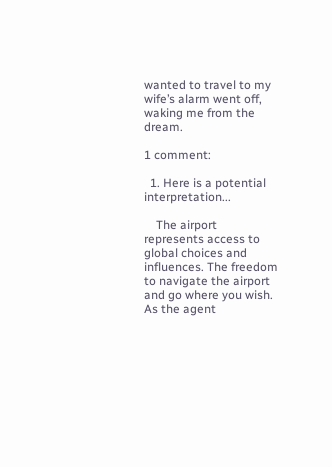wanted to travel to my wife’s alarm went off, waking me from the dream.

1 comment:

  1. Here is a potential interpretation...

    The airport represents access to global choices and influences. The freedom to navigate the airport and go where you wish. As the agent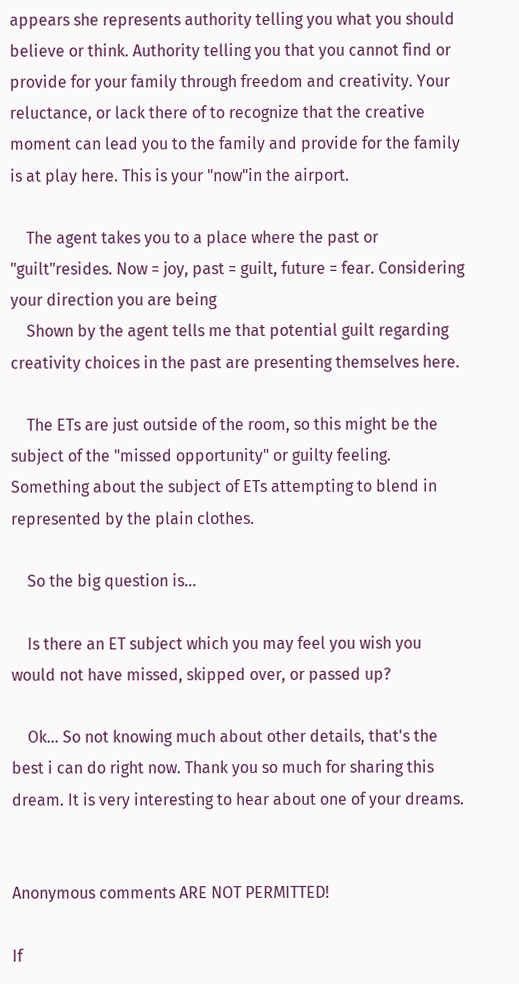appears she represents authority telling you what you should believe or think. Authority telling you that you cannot find or provide for your family through freedom and creativity. Your reluctance, or lack there of to recognize that the creative moment can lead you to the family and provide for the family is at play here. This is your "now"in the airport.

    The agent takes you to a place where the past or "guilt"resides. Now = joy, past = guilt, future = fear. Considering your direction you are being
    Shown by the agent tells me that potential guilt regarding creativity choices in the past are presenting themselves here.

    The ETs are just outside of the room, so this might be the subject of the "missed opportunity" or guilty feeling. Something about the subject of ETs attempting to blend in represented by the plain clothes.

    So the big question is...

    Is there an ET subject which you may feel you wish you would not have missed, skipped over, or passed up?

    Ok... So not knowing much about other details, that's the best i can do right now. Thank you so much for sharing this dream. It is very interesting to hear about one of your dreams.


Anonymous comments ARE NOT PERMITTED!

If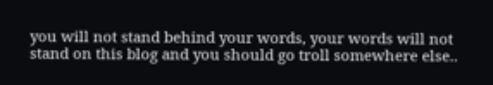you will not stand behind your words, your words will not stand on this blog and you should go troll somewhere else..